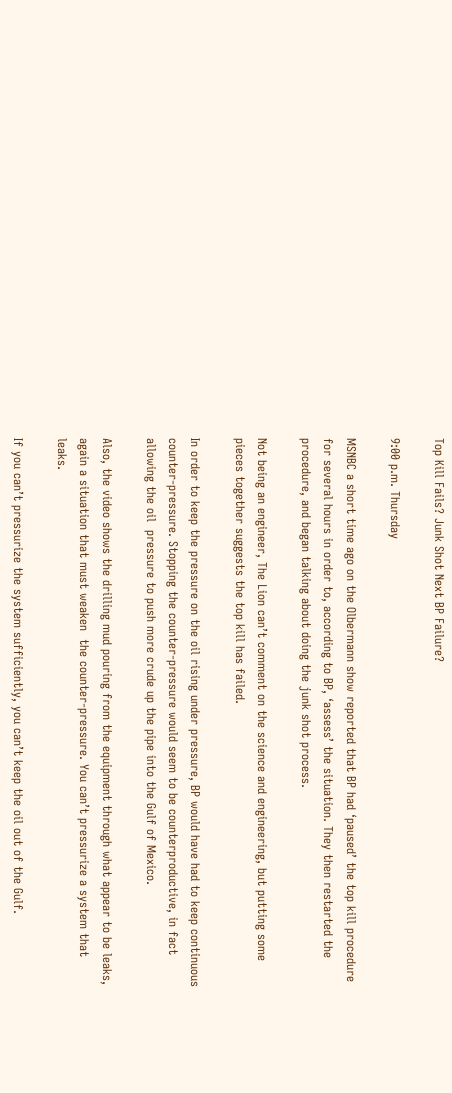Top Kill Fails? Junk Shot Next BP Failure?

9:00 p.m. Thursday

MSNBC a short time ago on the Olbermann show reported that BP had ‘paused’ the top kill procedure for several hours in order to, according to BP, ‘assess’ the situation. They then restarted the procedure, and began talking about doing the junk shot process.

Not being an engineer, The Lion can’t comment on the science and engineering, but putting some pieces together suggests the top kill has failed.

In order to keep the pressure on the oil rising under pressure, BP would have had to keep continuous counter-pressure. Stopping the counter-pressure would seem to be counterproductive, in fact allowing the oil  pressure to push more crude up the pipe into the Gulf of Mexico.

Also, the video shows the drilling mud pouring from the equipment through what appear to be leaks, again a situation that must weaken  the counter-pressure. You can’t pressurize a system that leaks.

If you can’t pressurize the system sufficiently, you can’t keep the oil out of the Gulf.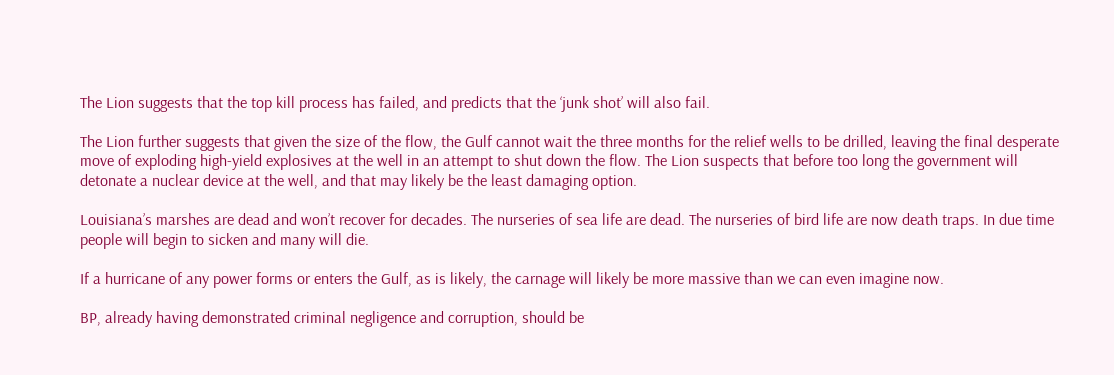The Lion suggests that the top kill process has failed, and predicts that the ‘junk shot’ will also fail.

The Lion further suggests that given the size of the flow, the Gulf cannot wait the three months for the relief wells to be drilled, leaving the final desperate move of exploding high-yield explosives at the well in an attempt to shut down the flow. The Lion suspects that before too long the government will detonate a nuclear device at the well, and that may likely be the least damaging option.

Louisiana’s marshes are dead and won’t recover for decades. The nurseries of sea life are dead. The nurseries of bird life are now death traps. In due time people will begin to sicken and many will die.

If a hurricane of any power forms or enters the Gulf, as is likely, the carnage will likely be more massive than we can even imagine now.

BP, already having demonstrated criminal negligence and corruption, should be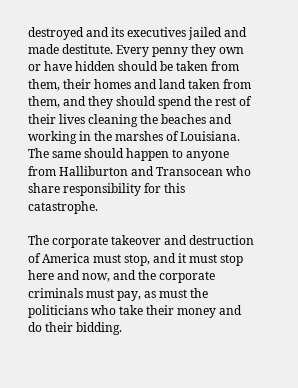destroyed and its executives jailed and made destitute. Every penny they own or have hidden should be taken from them, their homes and land taken from them, and they should spend the rest of  their lives cleaning the beaches and working in the marshes of Louisiana. The same should happen to anyone from Halliburton and Transocean who share responsibility for this catastrophe.

The corporate takeover and destruction of America must stop, and it must stop here and now, and the corporate criminals must pay, as must the politicians who take their money and do their bidding.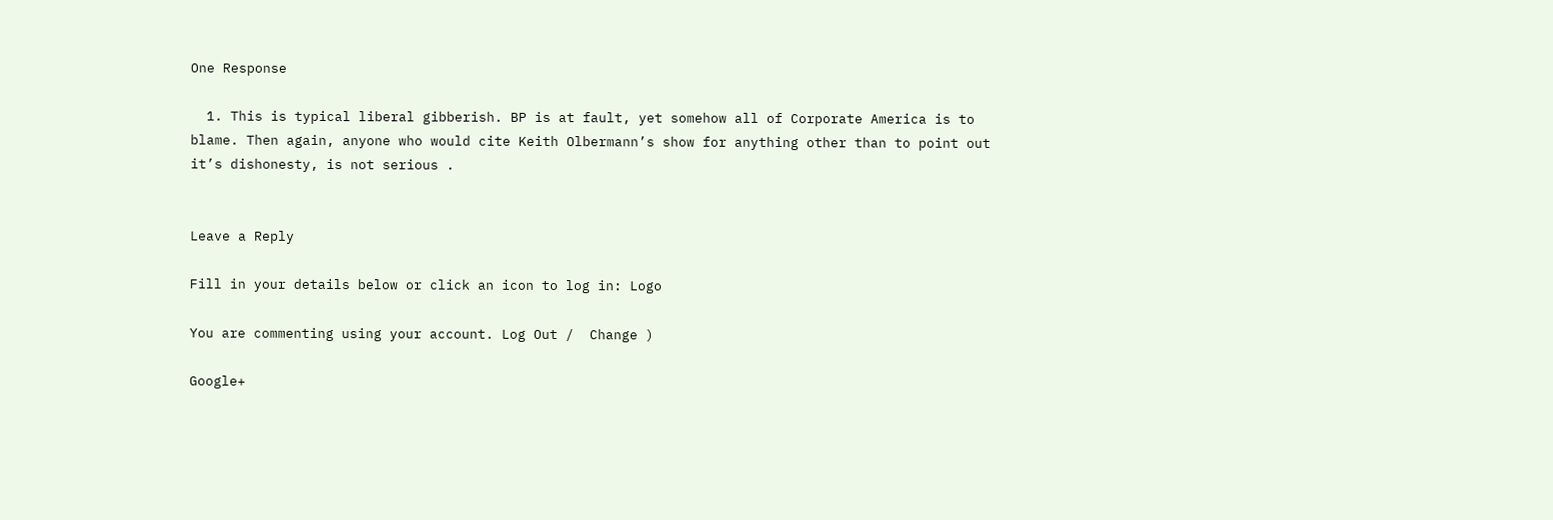One Response

  1. This is typical liberal gibberish. BP is at fault, yet somehow all of Corporate America is to blame. Then again, anyone who would cite Keith Olbermann’s show for anything other than to point out it’s dishonesty, is not serious .


Leave a Reply

Fill in your details below or click an icon to log in: Logo

You are commenting using your account. Log Out /  Change )

Google+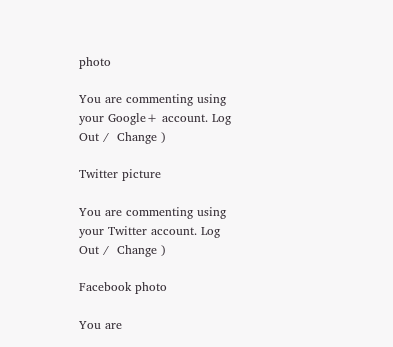photo

You are commenting using your Google+ account. Log Out /  Change )

Twitter picture

You are commenting using your Twitter account. Log Out /  Change )

Facebook photo

You are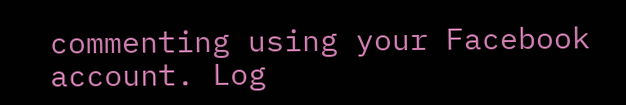commenting using your Facebook account. Log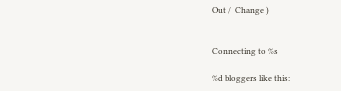Out /  Change )


Connecting to %s

%d bloggers like this: